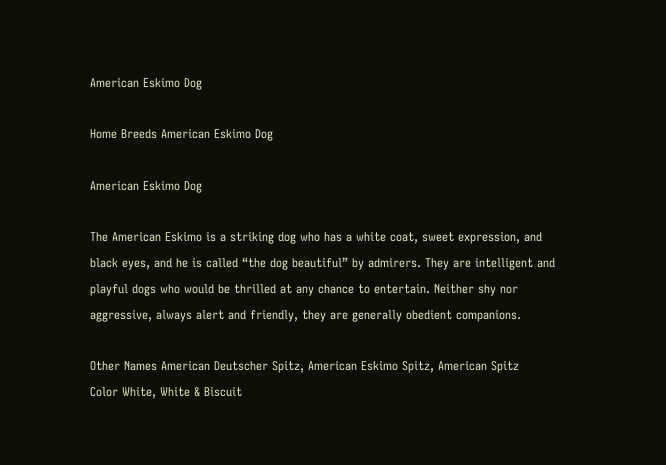American Eskimo Dog

Home Breeds American Eskimo Dog

American Eskimo Dog

The American Eskimo is a striking dog who has a white coat, sweet expression, and black eyes, and he is called “the dog beautiful” by admirers. They are intelligent and playful dogs who would be thrilled at any chance to entertain. Neither shy nor aggressive, always alert and friendly, they are generally obedient companions.

Other Names American Deutscher Spitz, American Eskimo Spitz, American Spitz
Color White, White & Biscuit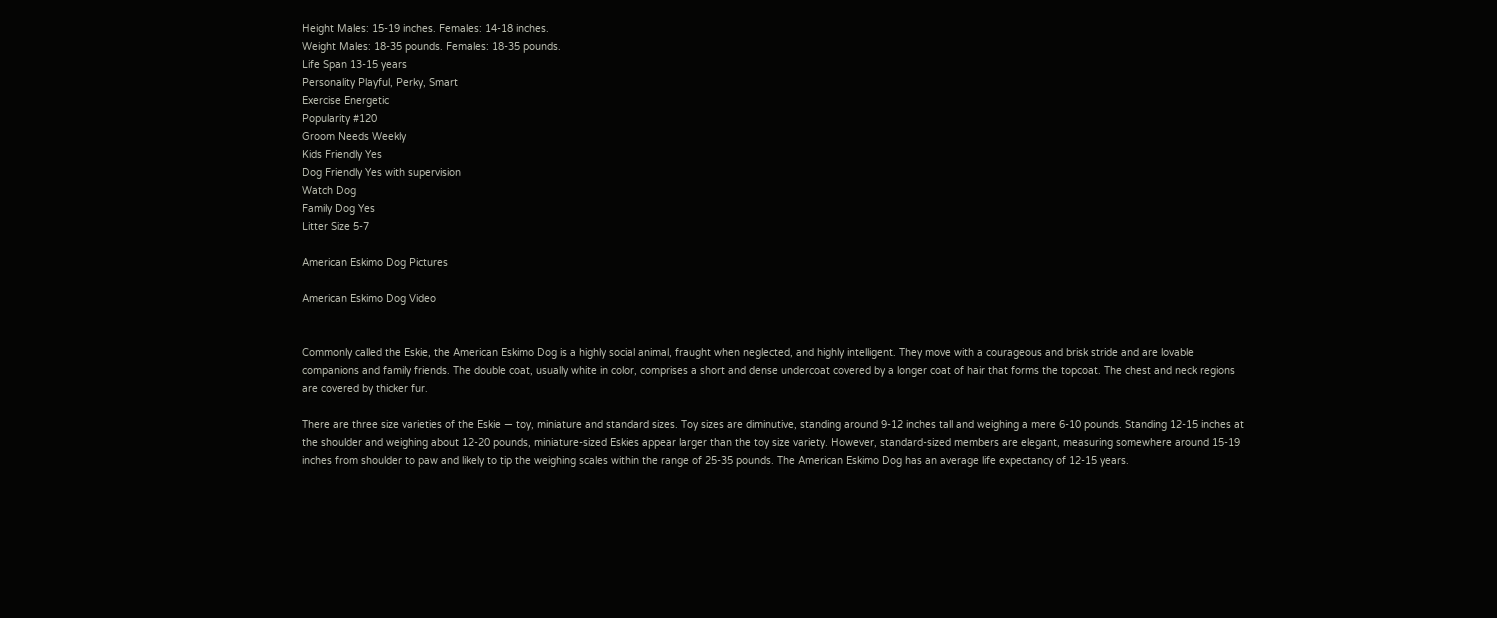Height Males: 15-19 inches. Females: 14-18 inches.
Weight Males: 18-35 pounds. Females: 18-35 pounds.
Life Span 13-15 years
Personality Playful, Perky, Smart
Exercise Energetic
Popularity #120
Groom Needs Weekly
Kids Friendly Yes
Dog Friendly Yes with supervision
Watch Dog
Family Dog Yes
Litter Size 5-7

American Eskimo Dog Pictures

American Eskimo Dog Video


Commonly called the Eskie, the American Eskimo Dog is a highly social animal, fraught when neglected, and highly intelligent. They move with a courageous and brisk stride and are lovable companions and family friends. The double coat, usually white in color, comprises a short and dense undercoat covered by a longer coat of hair that forms the topcoat. The chest and neck regions are covered by thicker fur.

There are three size varieties of the Eskie — toy, miniature and standard sizes. Toy sizes are diminutive, standing around 9-12 inches tall and weighing a mere 6-10 pounds. Standing 12-15 inches at the shoulder and weighing about 12-20 pounds, miniature-sized Eskies appear larger than the toy size variety. However, standard-sized members are elegant, measuring somewhere around 15-19 inches from shoulder to paw and likely to tip the weighing scales within the range of 25-35 pounds. The American Eskimo Dog has an average life expectancy of 12-15 years.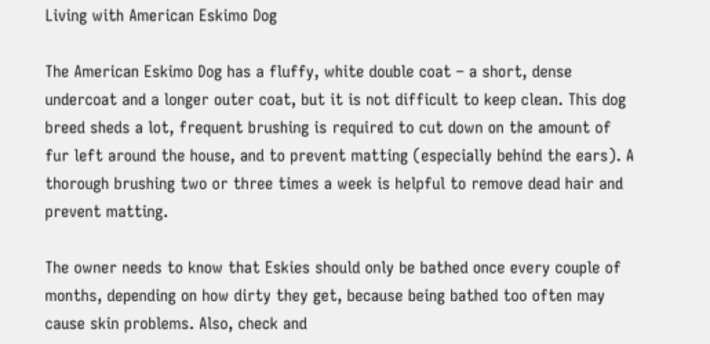Living with American Eskimo Dog

The American Eskimo Dog has a fluffy, white double coat – a short, dense undercoat and a longer outer coat, but it is not difficult to keep clean. This dog breed sheds a lot, frequent brushing is required to cut down on the amount of fur left around the house, and to prevent matting (especially behind the ears). A thorough brushing two or three times a week is helpful to remove dead hair and prevent matting.

The owner needs to know that Eskies should only be bathed once every couple of months, depending on how dirty they get, because being bathed too often may cause skin problems. Also, check and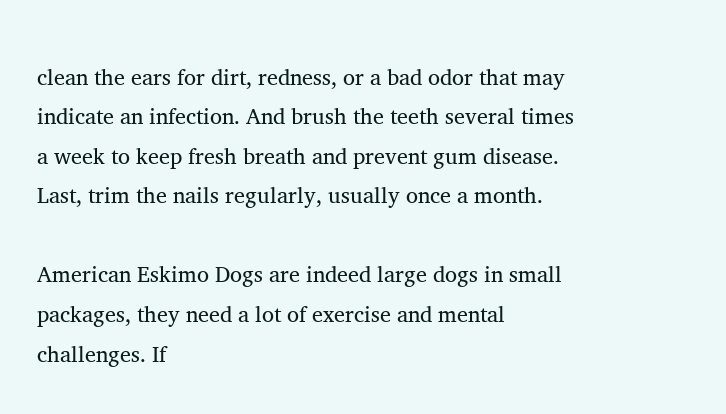clean the ears for dirt, redness, or a bad odor that may indicate an infection. And brush the teeth several times a week to keep fresh breath and prevent gum disease. Last, trim the nails regularly, usually once a month.

American Eskimo Dogs are indeed large dogs in small packages, they need a lot of exercise and mental challenges. If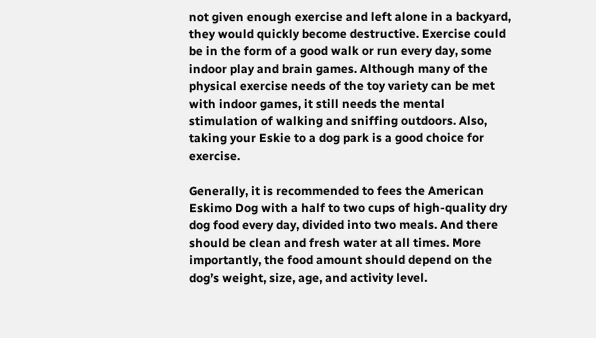not given enough exercise and left alone in a backyard, they would quickly become destructive. Exercise could be in the form of a good walk or run every day, some indoor play and brain games. Although many of the physical exercise needs of the toy variety can be met with indoor games, it still needs the mental stimulation of walking and sniffing outdoors. Also, taking your Eskie to a dog park is a good choice for exercise.

Generally, it is recommended to fees the American Eskimo Dog with a half to two cups of high-quality dry dog food every day, divided into two meals. And there should be clean and fresh water at all times. More importantly, the food amount should depend on the dog’s weight, size, age, and activity level.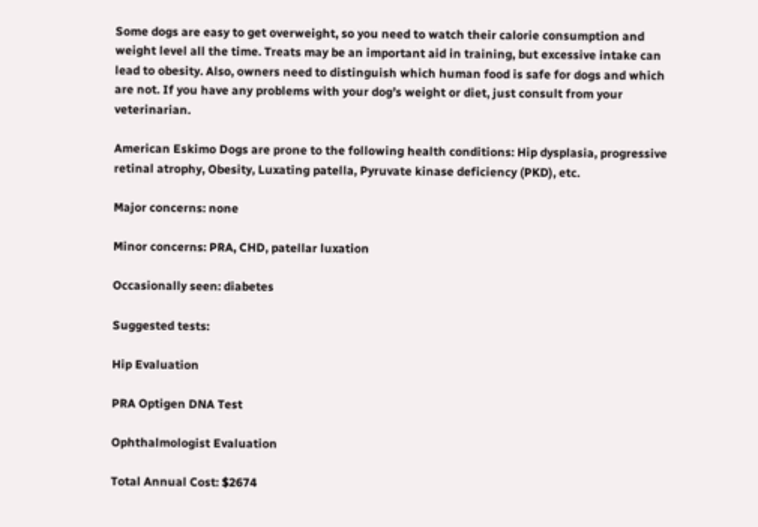Some dogs are easy to get overweight, so you need to watch their calorie consumption and weight level all the time. Treats may be an important aid in training, but excessive intake can lead to obesity. Also, owners need to distinguish which human food is safe for dogs and which are not. If you have any problems with your dog’s weight or diet, just consult from your veterinarian.

American Eskimo Dogs are prone to the following health conditions: Hip dysplasia, progressive retinal atrophy, Obesity, Luxating patella, Pyruvate kinase deficiency (PKD), etc.

Major concerns: none

Minor concerns: PRA, CHD, patellar luxation

Occasionally seen: diabetes

Suggested tests:

Hip Evaluation

PRA Optigen DNA Test

Ophthalmologist Evaluation

Total Annual Cost: $2674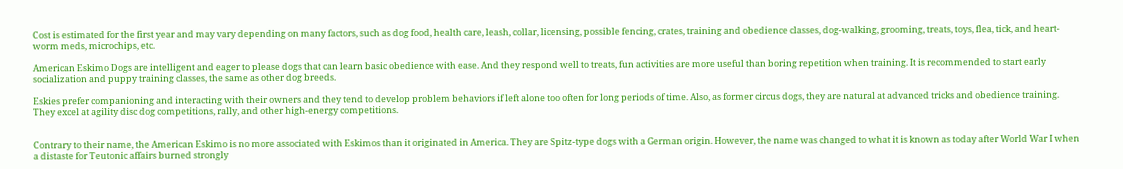Cost is estimated for the first year and may vary depending on many factors, such as dog food, health care, leash, collar, licensing, possible fencing, crates, training and obedience classes, dog-walking, grooming, treats, toys, flea, tick, and heart-worm meds, microchips, etc.

American Eskimo Dogs are intelligent and eager to please dogs that can learn basic obedience with ease. And they respond well to treats, fun activities are more useful than boring repetition when training. It is recommended to start early socialization and puppy training classes, the same as other dog breeds.

Eskies prefer companioning and interacting with their owners and they tend to develop problem behaviors if left alone too often for long periods of time. Also, as former circus dogs, they are natural at advanced tricks and obedience training. They excel at agility disc dog competitions, rally, and other high-energy competitions.


Contrary to their name, the American Eskimo is no more associated with Eskimos than it originated in America. They are Spitz-type dogs with a German origin. However, the name was changed to what it is known as today after World War I when a distaste for Teutonic affairs burned strongly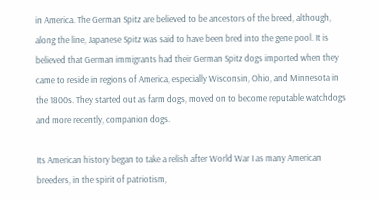in America. The German Spitz are believed to be ancestors of the breed, although, along the line, Japanese Spitz was said to have been bred into the gene pool. It is believed that German immigrants had their German Spitz dogs imported when they came to reside in regions of America, especially Wisconsin, Ohio, and Minnesota in the 1800s. They started out as farm dogs, moved on to become reputable watchdogs and more recently, companion dogs.

Its American history began to take a relish after World War I as many American breeders, in the spirit of patriotism,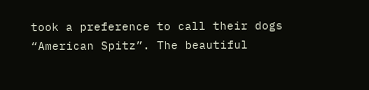took a preference to call their dogs “American Spitz”. The beautiful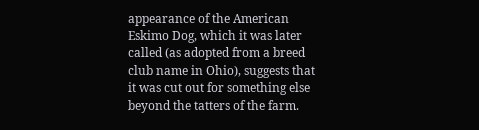appearance of the American Eskimo Dog, which it was later called (as adopted from a breed club name in Ohio), suggests that it was cut out for something else beyond the tatters of the farm.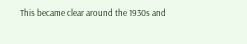This became clear around the 1930s and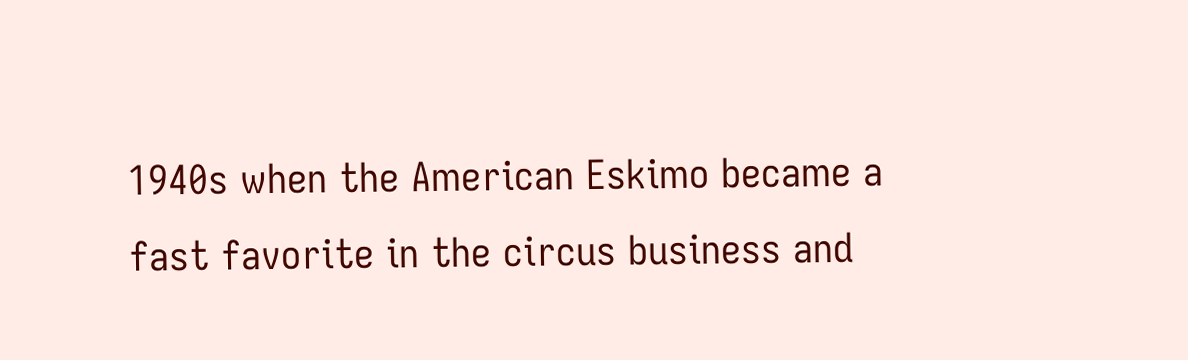1940s when the American Eskimo became a fast favorite in the circus business and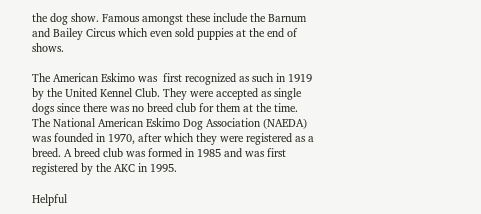the dog show. Famous amongst these include the Barnum and Bailey Circus which even sold puppies at the end of shows.

The American Eskimo was  first recognized as such in 1919 by the United Kennel Club. They were accepted as single dogs since there was no breed club for them at the time. The National American Eskimo Dog Association (NAEDA) was founded in 1970, after which they were registered as a breed. A breed club was formed in 1985 and was first registered by the AKC in 1995.

Helpful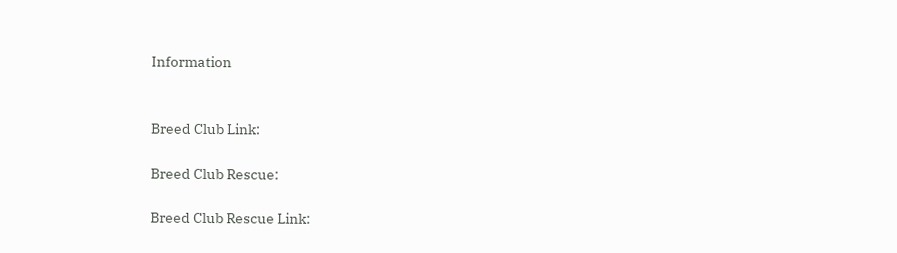Information


Breed Club Link:

Breed Club Rescue:

Breed Club Rescue Link: